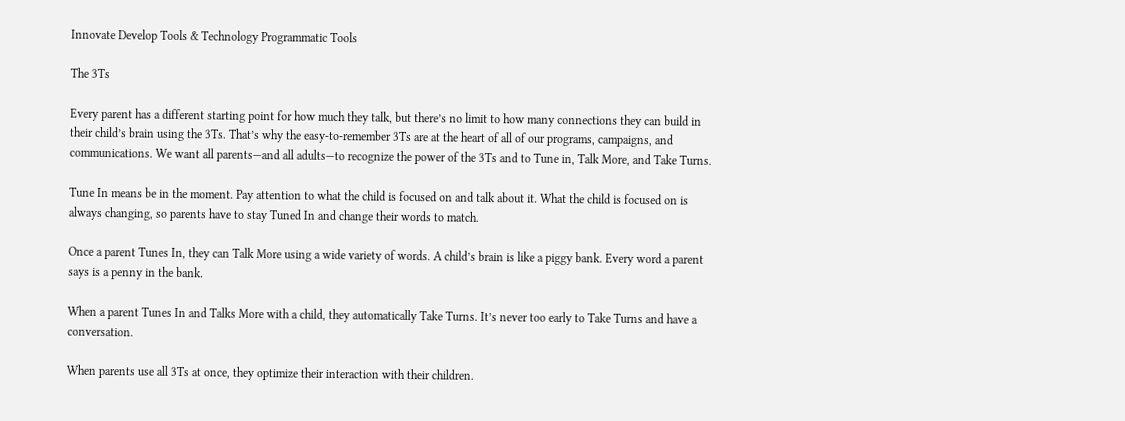Innovate Develop Tools & Technology Programmatic Tools

The 3Ts

Every parent has a different starting point for how much they talk, but there’s no limit to how many connections they can build in their child’s brain using the 3Ts. That’s why the easy-to-remember 3Ts are at the heart of all of our programs, campaigns, and communications. We want all parents—and all adults—to recognize the power of the 3Ts and to Tune in, Talk More, and Take Turns.

Tune In means be in the moment. Pay attention to what the child is focused on and talk about it. What the child is focused on is always changing, so parents have to stay Tuned In and change their words to match.

Once a parent Tunes In, they can Talk More using a wide variety of words. A child’s brain is like a piggy bank. Every word a parent says is a penny in the bank.

When a parent Tunes In and Talks More with a child, they automatically Take Turns. It’s never too early to Take Turns and have a conversation.

When parents use all 3Ts at once, they optimize their interaction with their children.